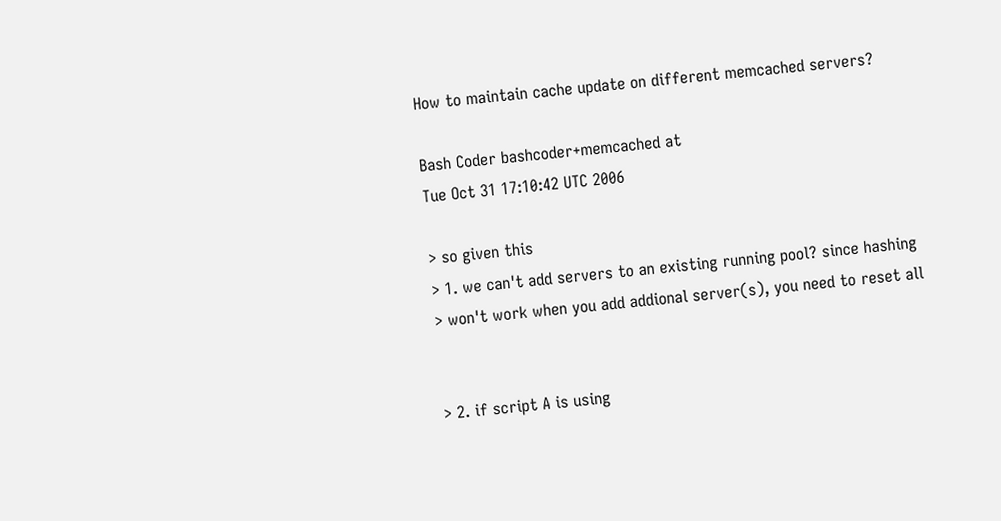How to maintain cache update on different memcached servers?

Bash Coder bashcoder+memcached at
Tue Oct 31 17:10:42 UTC 2006

> so given this
> 1. we can't add servers to an existing running pool? since hashing
> won't work when you add addional server(s), you need to reset all


> 2. if script A is using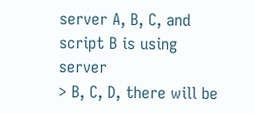server A, B, C, and script B is using server
> B, C, D, there will be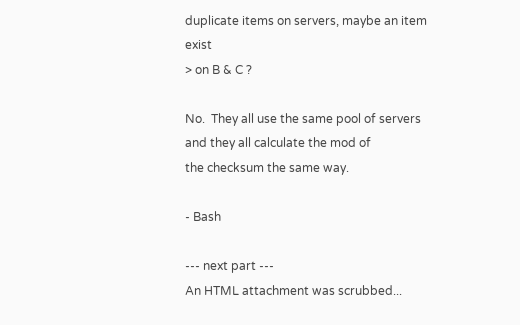duplicate items on servers, maybe an item exist
> on B & C ?

No.  They all use the same pool of servers and they all calculate the mod of
the checksum the same way.

- Bash

--- next part ---
An HTML attachment was scrubbed...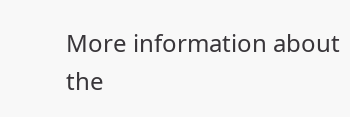More information about the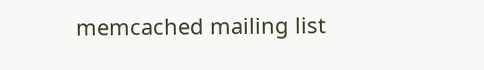memcached mailing list